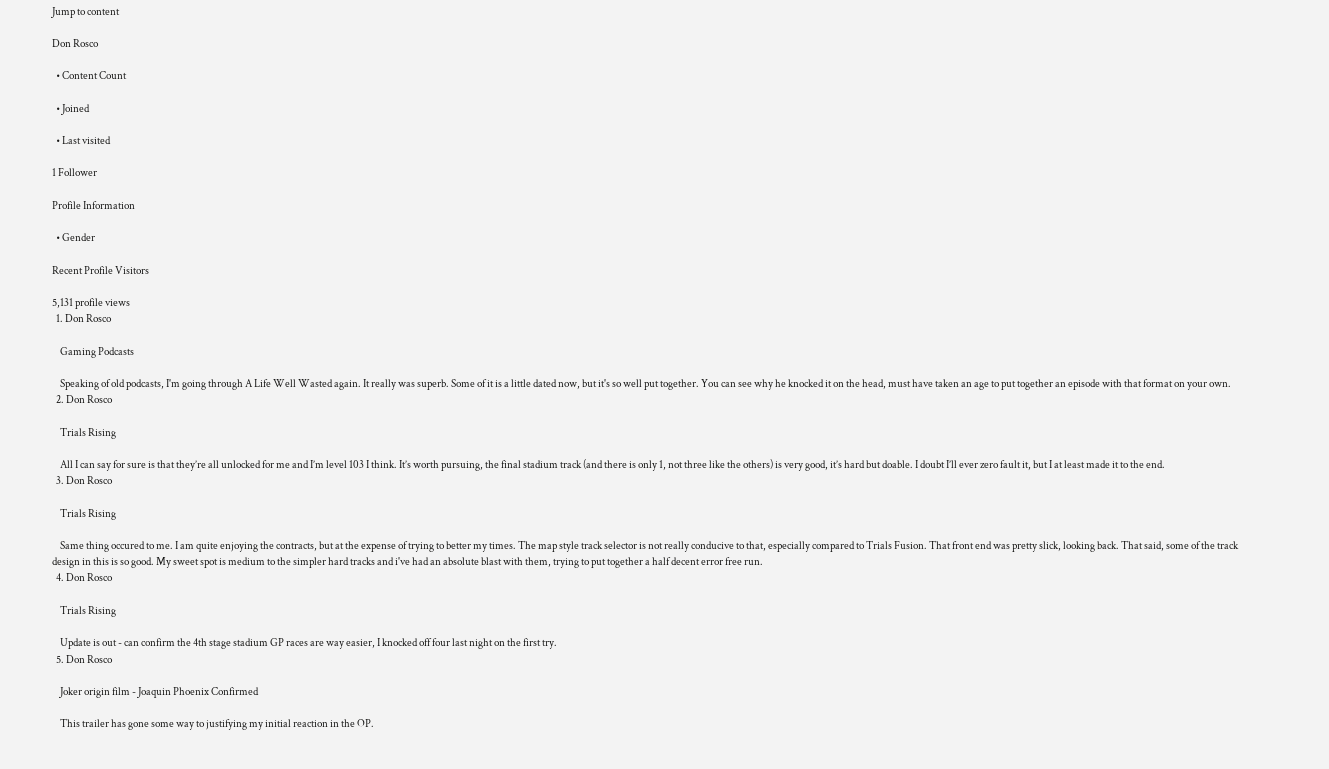Jump to content

Don Rosco

  • Content Count

  • Joined

  • Last visited

1 Follower

Profile Information

  • Gender

Recent Profile Visitors

5,131 profile views
  1. Don Rosco

    Gaming Podcasts

    Speaking of old podcasts, I'm going through A Life Well Wasted again. It really was superb. Some of it is a little dated now, but it's so well put together. You can see why he knocked it on the head, must have taken an age to put together an episode with that format on your own.
  2. Don Rosco

    Trials Rising

    All I can say for sure is that they’re all unlocked for me and I’m level 103 I think. It’s worth pursuing, the final stadium track (and there is only 1, not three like the others) is very good, it’s hard but doable. I doubt I’ll ever zero fault it, but I at least made it to the end.
  3. Don Rosco

    Trials Rising

    Same thing occured to me. I am quite enjoying the contracts, but at the expense of trying to better my times. The map style track selector is not really conducive to that, especially compared to Trials Fusion. That front end was pretty slick, looking back. That said, some of the track design in this is so good. My sweet spot is medium to the simpler hard tracks and i've had an absolute blast with them, trying to put together a half decent error free run.
  4. Don Rosco

    Trials Rising

    Update is out - can confirm the 4th stage stadium GP races are way easier, I knocked off four last night on the first try.
  5. Don Rosco

    Joker origin film - Joaquin Phoenix Confirmed

    This trailer has gone some way to justifying my initial reaction in the OP.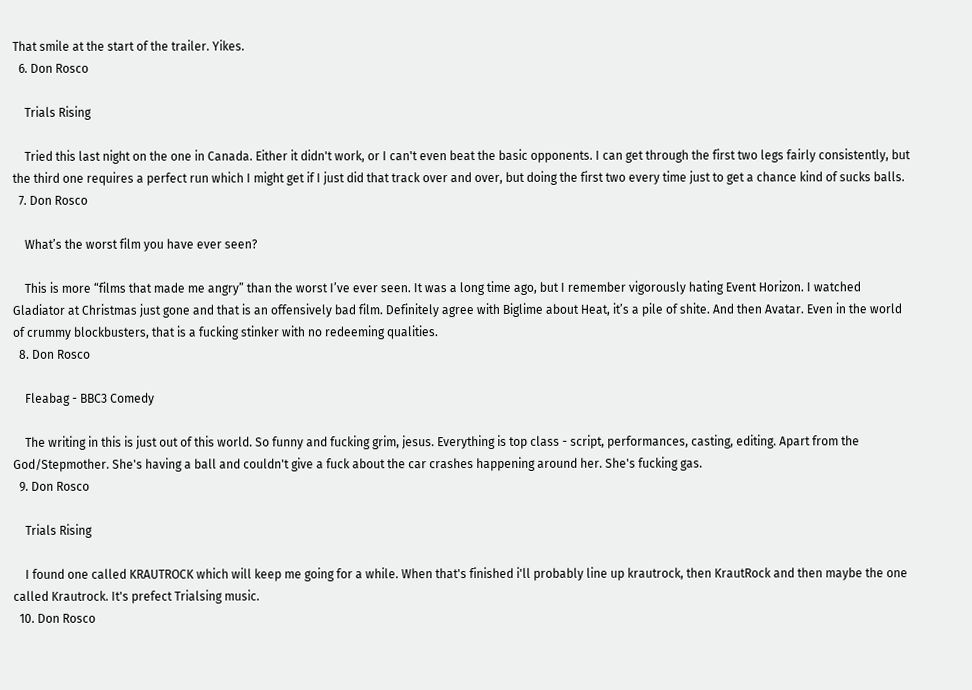That smile at the start of the trailer. Yikes.
  6. Don Rosco

    Trials Rising

    Tried this last night on the one in Canada. Either it didn't work, or I can't even beat the basic opponents. I can get through the first two legs fairly consistently, but the third one requires a perfect run which I might get if I just did that track over and over, but doing the first two every time just to get a chance kind of sucks balls.
  7. Don Rosco

    What’s the worst film you have ever seen?

    This is more “films that made me angry” than the worst I’ve ever seen. It was a long time ago, but I remember vigorously hating Event Horizon. I watched Gladiator at Christmas just gone and that is an offensively bad film. Definitely agree with Biglime about Heat, it’s a pile of shite. And then Avatar. Even in the world of crummy blockbusters, that is a fucking stinker with no redeeming qualities.
  8. Don Rosco

    Fleabag - BBC3 Comedy

    The writing in this is just out of this world. So funny and fucking grim, jesus. Everything is top class - script, performances, casting, editing. Apart from the God/Stepmother. She's having a ball and couldn't give a fuck about the car crashes happening around her. She's fucking gas.
  9. Don Rosco

    Trials Rising

    I found one called KRAUTROCK which will keep me going for a while. When that's finished i'll probably line up krautrock, then KrautRock and then maybe the one called Krautrock. It's prefect Trialsing music.
  10. Don Rosco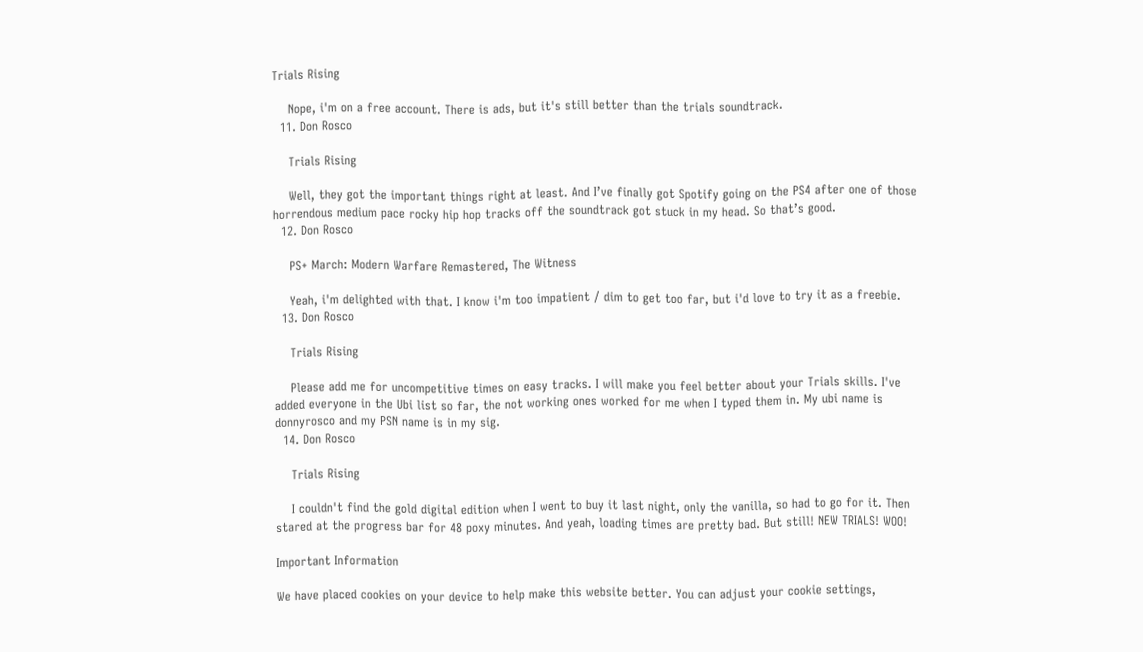Trials Rising

    Nope, i'm on a free account. There is ads, but it's still better than the trials soundtrack.
  11. Don Rosco

    Trials Rising

    Well, they got the important things right at least. And I’ve finally got Spotify going on the PS4 after one of those horrendous medium pace rocky hip hop tracks off the soundtrack got stuck in my head. So that’s good.
  12. Don Rosco

    PS+ March: Modern Warfare Remastered, The Witness

    Yeah, i'm delighted with that. I know i'm too impatient / dim to get too far, but i'd love to try it as a freebie.
  13. Don Rosco

    Trials Rising

    Please add me for uncompetitive times on easy tracks. I will make you feel better about your Trials skills. I've added everyone in the Ubi list so far, the not working ones worked for me when I typed them in. My ubi name is donnyrosco and my PSN name is in my sig.
  14. Don Rosco

    Trials Rising

    I couldn't find the gold digital edition when I went to buy it last night, only the vanilla, so had to go for it. Then stared at the progress bar for 48 poxy minutes. And yeah, loading times are pretty bad. But still! NEW TRIALS! WOO!

Important Information

We have placed cookies on your device to help make this website better. You can adjust your cookie settings,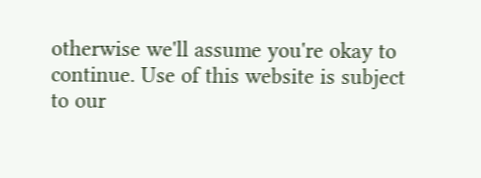otherwise we'll assume you're okay to continue. Use of this website is subject to our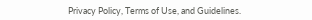Privacy Policy, Terms of Use, and Guidelines.